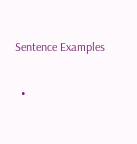Sentence Examples

  •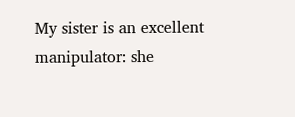My sister is an excellent manipulator: she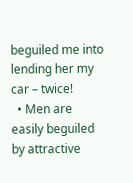beguiled me into lending her my car – twice!
  • Men are easily beguiled by attractive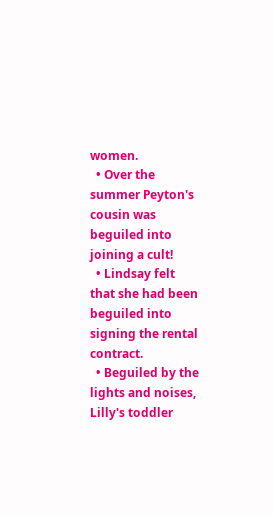women.
  • Over the summer Peyton's cousin was beguiled into joining a cult!
  • Lindsay felt that she had been beguiled into signing the rental contract.
  • Beguiled by the lights and noises, Lilly's toddler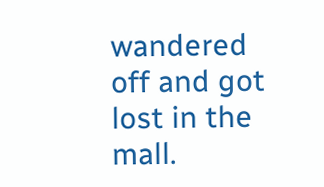wandered off and got lost in the mall.